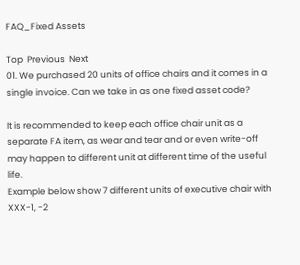FAQ_Fixed Assets

Top  Previous  Next
01. We purchased 20 units of office chairs and it comes in a single invoice. Can we take in as one fixed asset code?

It is recommended to keep each office chair unit as a separate FA item, as wear and tear and or even write-off may happen to different unit at different time of the useful life.
Example below show 7 different units of executive chair with XXX-1, -2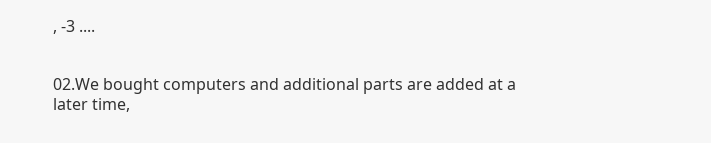, -3 ....


02.We bought computers and additional parts are added at a later time,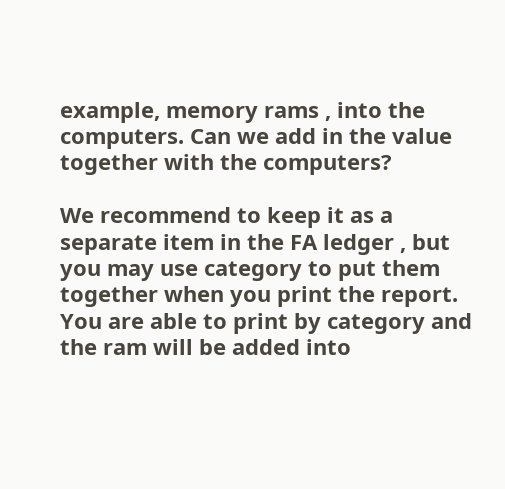example, memory rams , into the computers. Can we add in the value together with the computers?

We recommend to keep it as a separate item in the FA ledger , but you may use category to put them together when you print the report.
You are able to print by category and the ram will be added into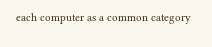each computer as a common category